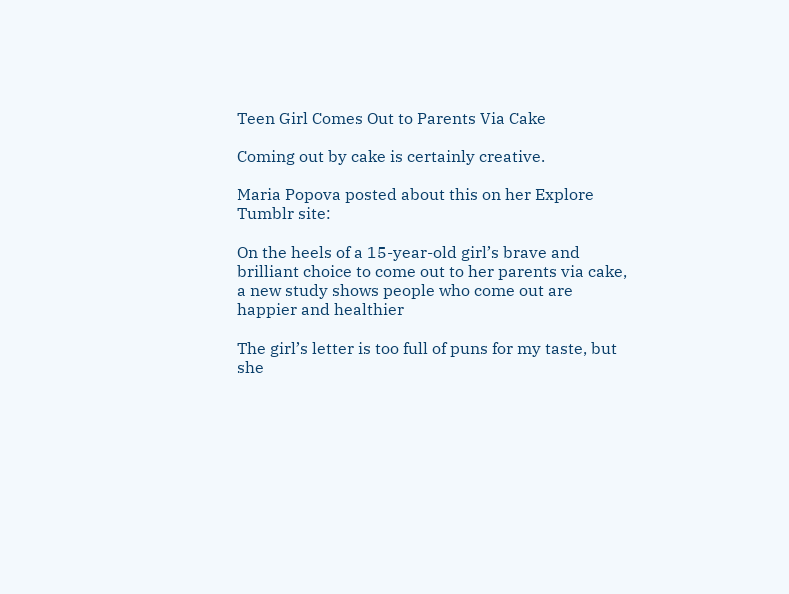Teen Girl Comes Out to Parents Via Cake

Coming out by cake is certainly creative.

Maria Popova posted about this on her Explore Tumblr site:

On the heels of a 15-year-old girl’s brave and brilliant choice to come out to her parents via cake, a new study shows people who come out are happier and healthier

The girl’s letter is too full of puns for my taste, but she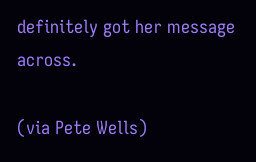definitely got her message across.

(via Pete Wells)